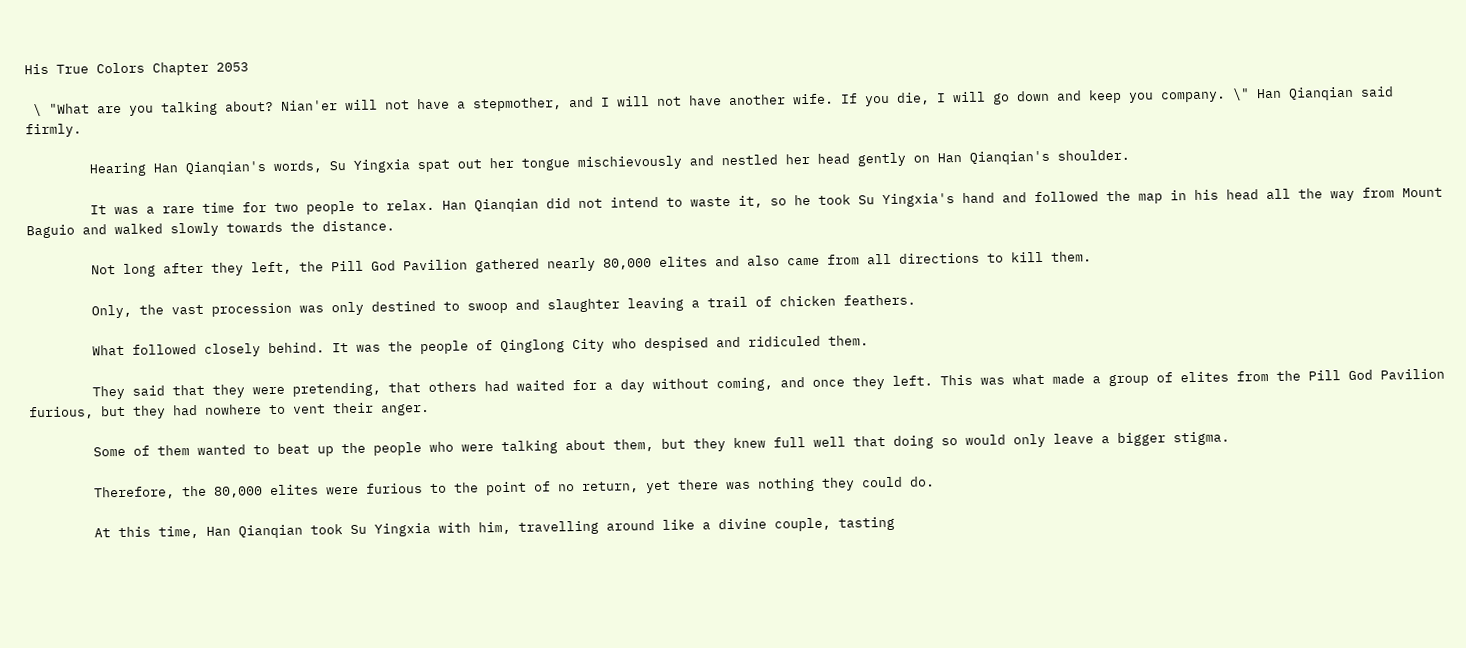His True Colors Chapter 2053

 \ "What are you talking about? Nian'er will not have a stepmother, and I will not have another wife. If you die, I will go down and keep you company. \" Han Qianqian said firmly.

        Hearing Han Qianqian's words, Su Yingxia spat out her tongue mischievously and nestled her head gently on Han Qianqian's shoulder.

        It was a rare time for two people to relax. Han Qianqian did not intend to waste it, so he took Su Yingxia's hand and followed the map in his head all the way from Mount Baguio and walked slowly towards the distance.

        Not long after they left, the Pill God Pavilion gathered nearly 80,000 elites and also came from all directions to kill them.

        Only, the vast procession was only destined to swoop and slaughter leaving a trail of chicken feathers.

        What followed closely behind. It was the people of Qinglong City who despised and ridiculed them.

        They said that they were pretending, that others had waited for a day without coming, and once they left. This was what made a group of elites from the Pill God Pavilion furious, but they had nowhere to vent their anger.

        Some of them wanted to beat up the people who were talking about them, but they knew full well that doing so would only leave a bigger stigma.

        Therefore, the 80,000 elites were furious to the point of no return, yet there was nothing they could do.

        At this time, Han Qianqian took Su Yingxia with him, travelling around like a divine couple, tasting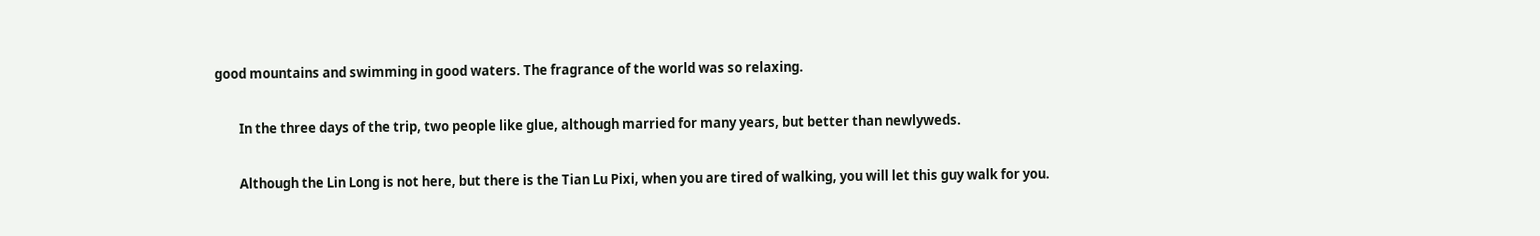good mountains and swimming in good waters. The fragrance of the world was so relaxing.

        In the three days of the trip, two people like glue, although married for many years, but better than newlyweds.

        Although the Lin Long is not here, but there is the Tian Lu Pixi, when you are tired of walking, you will let this guy walk for you.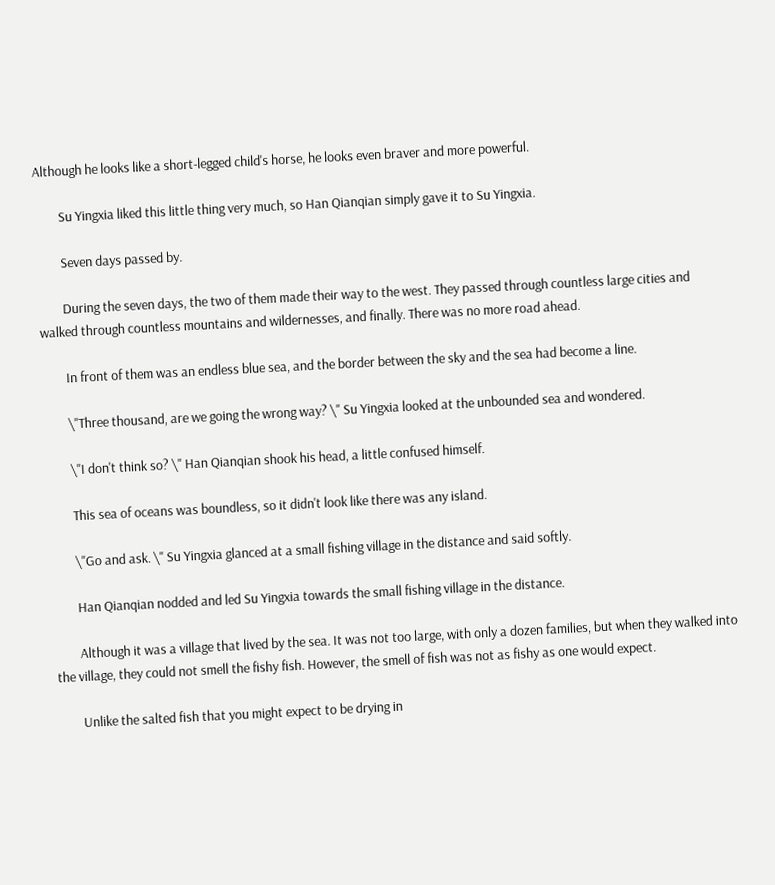Although he looks like a short-legged child's horse, he looks even braver and more powerful.

        Su Yingxia liked this little thing very much, so Han Qianqian simply gave it to Su Yingxia.

        Seven days passed by.

        During the seven days, the two of them made their way to the west. They passed through countless large cities and walked through countless mountains and wildernesses, and finally. There was no more road ahead.

        In front of them was an endless blue sea, and the border between the sky and the sea had become a line.

        \"Three thousand, are we going the wrong way? \" Su Yingxia looked at the unbounded sea and wondered.

        \"I don't think so? \" Han Qianqian shook his head, a little confused himself.

        This sea of oceans was boundless, so it didn't look like there was any island.

        \"Go and ask. \" Su Yingxia glanced at a small fishing village in the distance and said softly.

        Han Qianqian nodded and led Su Yingxia towards the small fishing village in the distance.

        Although it was a village that lived by the sea. It was not too large, with only a dozen families, but when they walked into the village, they could not smell the fishy fish. However, the smell of fish was not as fishy as one would expect.

        Unlike the salted fish that you might expect to be drying in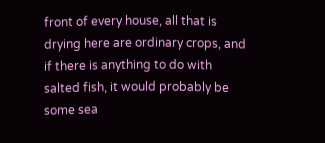front of every house, all that is drying here are ordinary crops, and if there is anything to do with salted fish, it would probably be some sea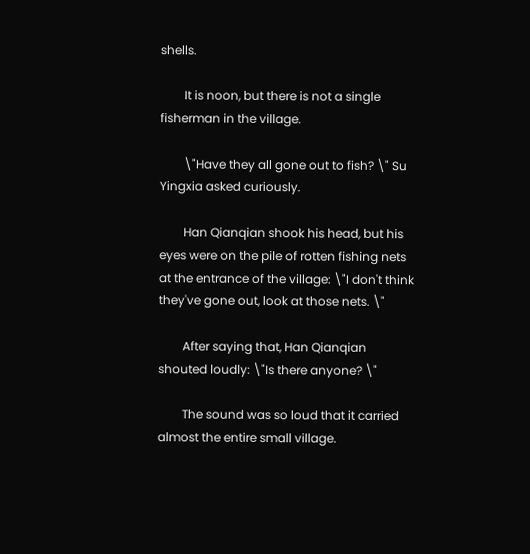shells.

        It is noon, but there is not a single fisherman in the village.

        \"Have they all gone out to fish? \" Su Yingxia asked curiously.

        Han Qianqian shook his head, but his eyes were on the pile of rotten fishing nets at the entrance of the village: \"I don't think they've gone out, look at those nets. \"

        After saying that, Han Qianqian shouted loudly: \"Is there anyone? \"

        The sound was so loud that it carried almost the entire small village.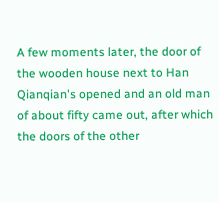A few moments later, the door of the wooden house next to Han Qianqian's opened and an old man of about fifty came out, after which the doors of the other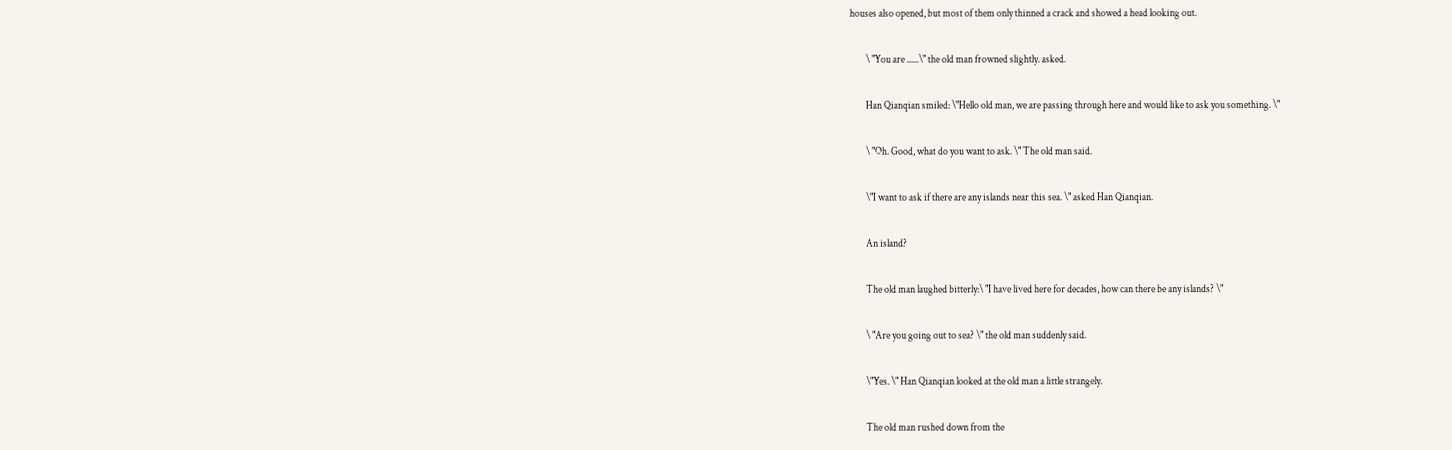houses also opened, but most of them only thinned a crack and showed a head looking out.

        \ "You are ......\" the old man frowned slightly. asked.

        Han Qianqian smiled: \"Hello old man, we are passing through here and would like to ask you something. \"

        \ "Oh. Good, what do you want to ask. \" The old man said.

        \"I want to ask if there are any islands near this sea. \" asked Han Qianqian.

        An island?

        The old man laughed bitterly:\ "I have lived here for decades, how can there be any islands? \"

        \ "Are you going out to sea? \" the old man suddenly said.

        \"Yes. \" Han Qianqian looked at the old man a little strangely.

        The old man rushed down from the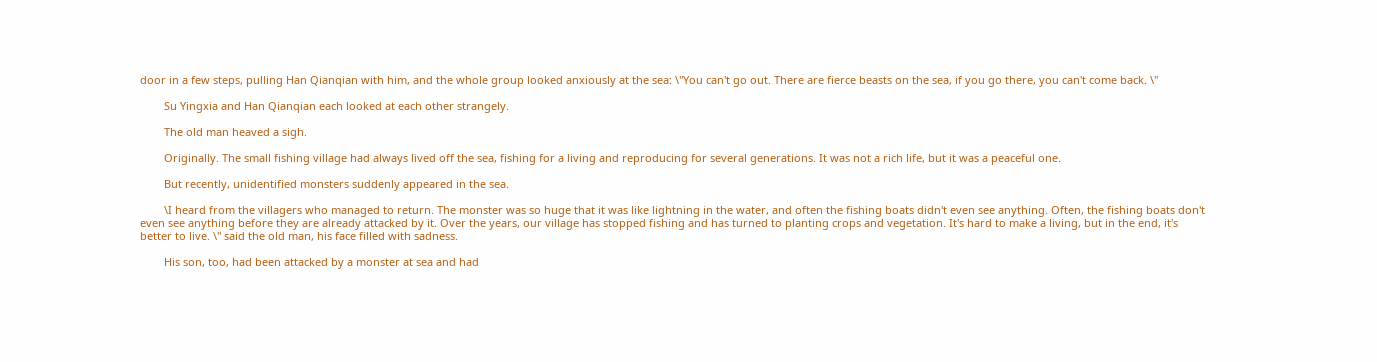door in a few steps, pulling Han Qianqian with him, and the whole group looked anxiously at the sea: \"You can't go out. There are fierce beasts on the sea, if you go there, you can't come back. \"

        Su Yingxia and Han Qianqian each looked at each other strangely.

        The old man heaved a sigh.

        Originally. The small fishing village had always lived off the sea, fishing for a living and reproducing for several generations. It was not a rich life, but it was a peaceful one.

        But recently, unidentified monsters suddenly appeared in the sea.

        \I heard from the villagers who managed to return. The monster was so huge that it was like lightning in the water, and often the fishing boats didn't even see anything. Often, the fishing boats don't even see anything before they are already attacked by it. Over the years, our village has stopped fishing and has turned to planting crops and vegetation. It's hard to make a living, but in the end, it's better to live. \" said the old man, his face filled with sadness.

        His son, too, had been attacked by a monster at sea and had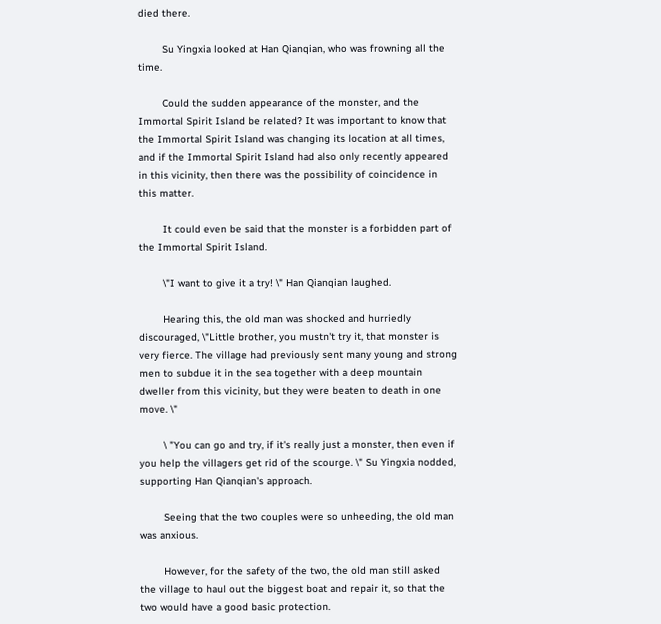died there.

        Su Yingxia looked at Han Qianqian, who was frowning all the time.

        Could the sudden appearance of the monster, and the Immortal Spirit Island be related? It was important to know that the Immortal Spirit Island was changing its location at all times, and if the Immortal Spirit Island had also only recently appeared in this vicinity, then there was the possibility of coincidence in this matter.

        It could even be said that the monster is a forbidden part of the Immortal Spirit Island.

        \"I want to give it a try! \" Han Qianqian laughed.

        Hearing this, the old man was shocked and hurriedly discouraged, \"Little brother, you mustn't try it, that monster is very fierce. The village had previously sent many young and strong men to subdue it in the sea together with a deep mountain dweller from this vicinity, but they were beaten to death in one move. \"

        \ "You can go and try, if it's really just a monster, then even if you help the villagers get rid of the scourge. \" Su Yingxia nodded, supporting Han Qianqian's approach.

        Seeing that the two couples were so unheeding, the old man was anxious.

        However, for the safety of the two, the old man still asked the village to haul out the biggest boat and repair it, so that the two would have a good basic protection.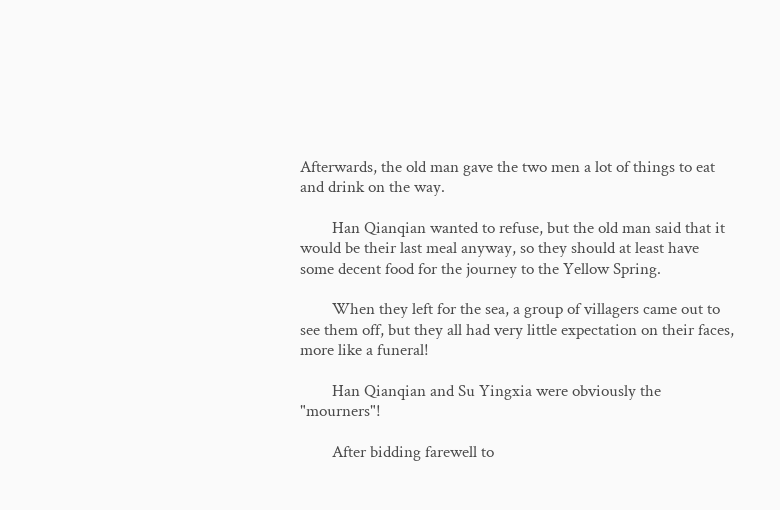Afterwards, the old man gave the two men a lot of things to eat and drink on the way.

        Han Qianqian wanted to refuse, but the old man said that it would be their last meal anyway, so they should at least have some decent food for the journey to the Yellow Spring.

        When they left for the sea, a group of villagers came out to see them off, but they all had very little expectation on their faces, more like a funeral!

        Han Qianqian and Su Yingxia were obviously the "mourners"!

        After bidding farewell to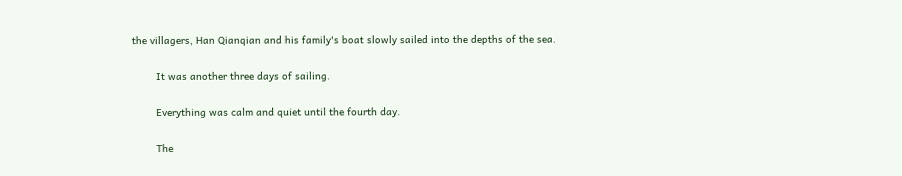the villagers, Han Qianqian and his family's boat slowly sailed into the depths of the sea.

        It was another three days of sailing.

        Everything was calm and quiet until the fourth day.

        The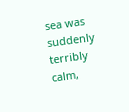sea was suddenly terribly calm,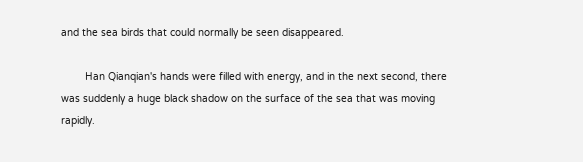and the sea birds that could normally be seen disappeared.

        Han Qianqian's hands were filled with energy, and in the next second, there was suddenly a huge black shadow on the surface of the sea that was moving rapidly.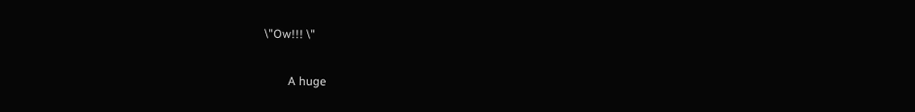\"Ow!!! \"

        A huge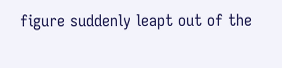figure suddenly leapt out of the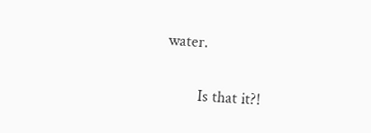water.

        Is that it?!